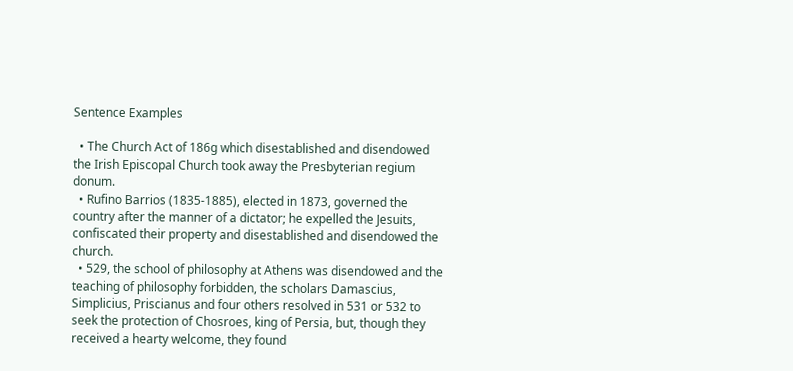Sentence Examples

  • The Church Act of 186g which disestablished and disendowed the Irish Episcopal Church took away the Presbyterian regium donum.
  • Rufino Barrios (1835-1885), elected in 1873, governed the country after the manner of a dictator; he expelled the Jesuits, confiscated their property and disestablished and disendowed the church.
  • 529, the school of philosophy at Athens was disendowed and the teaching of philosophy forbidden, the scholars Damascius, Simplicius, Priscianus and four others resolved in 531 or 532 to seek the protection of Chosroes, king of Persia, but, though they received a hearty welcome, they found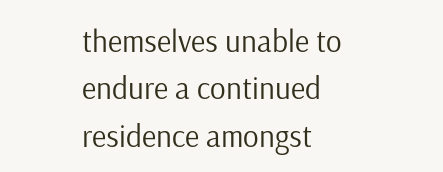themselves unable to endure a continued residence amongst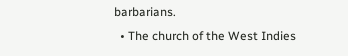barbarians.
  • The church of the West Indies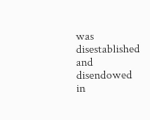was disestablished and disendowed in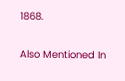1868.

Also Mentioned In